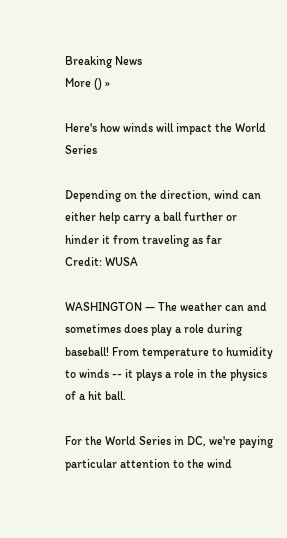Breaking News
More () »

Here's how winds will impact the World Series

Depending on the direction, wind can either help carry a ball further or hinder it from traveling as far
Credit: WUSA

WASHINGTON — The weather can and sometimes does play a role during baseball! From temperature to humidity to winds -- it plays a role in the physics of a hit ball.

For the World Series in DC, we're paying particular attention to the wind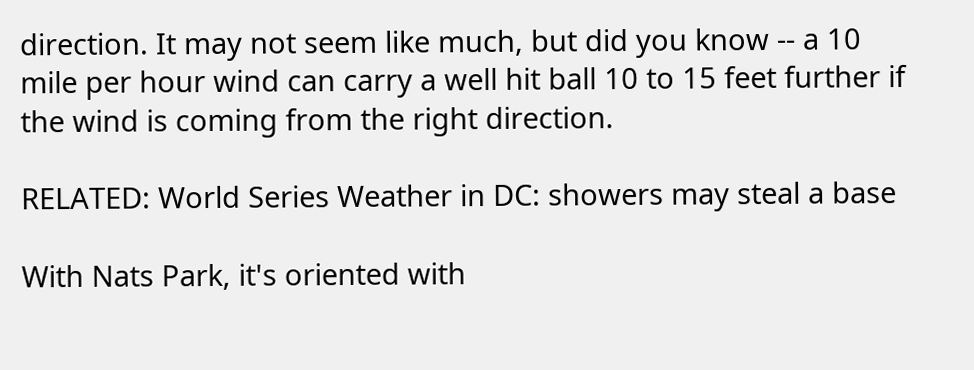direction. It may not seem like much, but did you know -- a 10 mile per hour wind can carry a well hit ball 10 to 15 feet further if the wind is coming from the right direction.

RELATED: World Series Weather in DC: showers may steal a base

With Nats Park, it's oriented with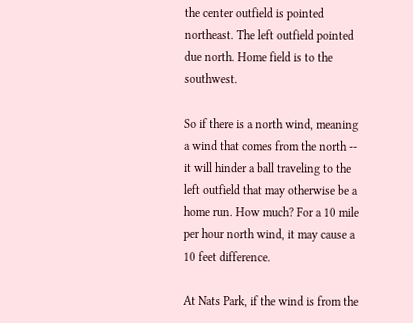the center outfield is pointed northeast. The left outfield pointed due north. Home field is to the southwest.

So if there is a north wind, meaning a wind that comes from the north -- it will hinder a ball traveling to the left outfield that may otherwise be a home run. How much? For a 10 mile per hour north wind, it may cause a 10 feet difference.

At Nats Park, if the wind is from the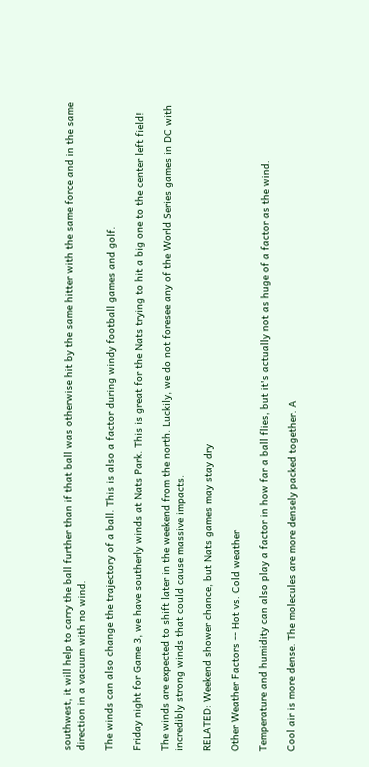southwest, it will help to carry the ball further than if that ball was otherwise hit by the same hitter with the same force and in the same direction in a vacuum with no wind.

The winds can also change the trajectory of a ball. This is also a factor during windy football games and golf.

Friday night for Game 3, we have southerly winds at Nats Park. This is great for the Nats trying to hit a big one to the center left field!

The winds are expected to shift later in the weekend from the north. Luckily, we do not foresee any of the World Series games in DC with incredibly strong winds that could cause massive impacts.

RELATED: Weekend shower chance, but Nats games may stay dry

Other Weather Factors -- Hot vs. Cold weather

Temperature and humidity can also play a factor in how far a ball flies, but it's actually not as huge of a factor as the wind.

Cool air is more dense. The molecules are more densely packed together. A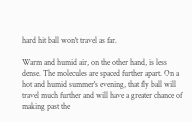hard hit ball won't travel as far.

Warm and humid air, on the other hand, is less dense. The molecules are spaced further apart. On a hot and humid summer's evening, that fly ball will travel much further and will have a greater chance of making past the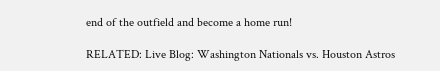end of the outfield and become a home run!

RELATED: Live Blog: Washington Nationals vs. Houston Astros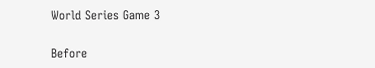World Series Game 3

Before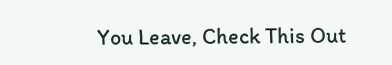You Leave, Check This Out